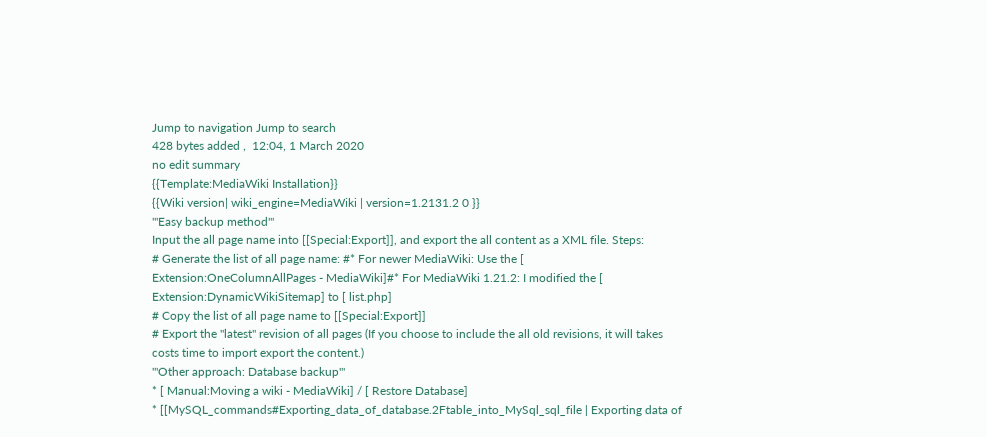Jump to navigation Jump to search
428 bytes added ,  12:04, 1 March 2020
no edit summary
{{Template:MediaWiki Installation}}
{{Wiki version| wiki_engine=MediaWiki | version=1.2131.2 0 }}
'''Easy backup method'''
Input the all page name into [[Special:Export]], and export the all content as a XML file. Steps:
# Generate the list of all page name: #* For newer MediaWiki: Use the [ Extension:OneColumnAllPages - MediaWiki]#* For MediaWiki 1.21.2: I modified the [ Extension:DynamicWikiSitemap] to [ list.php]
# Copy the list of all page name to [[Special:Export]]
# Export the ''latest'' revision of all pages (If you choose to include the all old revisions, it will takes costs time to import export the content.)
'''Other approach: Database backup'''
* [ Manual:Moving a wiki - MediaWiki] / [ Restore Database]
* [[MySQL_commands#Exporting_data_of_database.2Ftable_into_MySql_sql_file | Exporting data of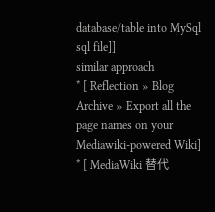database/table into MySql sql file]]
similar approach
* [ Reflection » Blog Archive » Export all the page names on your Mediawiki-powered Wiki]
* [ MediaWiki 替代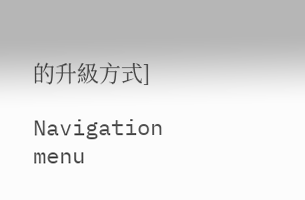的升級方式]

Navigation menu